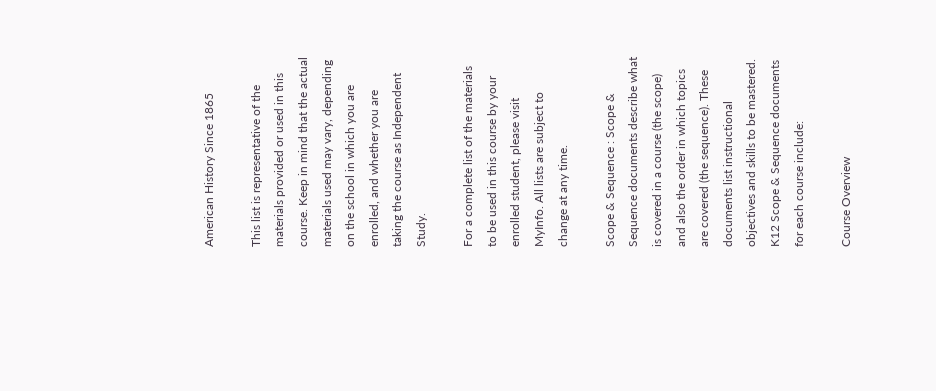American History Since 1865

This list is representative of the materials provided or used in this course. Keep in mind that the actual materials used may vary, depending on the school in which you are enrolled, and whether you are taking the course as Independent Study.

For a complete list of the materials to be used in this course by your enrolled student, please visit MyInfo. All lists are subject to change at any time.

Scope & Sequence : Scope & Sequence documents describe what is covered in a course (the scope) and also the order in which topics are covered (the sequence). These documents list instructional objectives and skills to be mastered. K12 Scope & Sequence documents for each course include:

Course Overview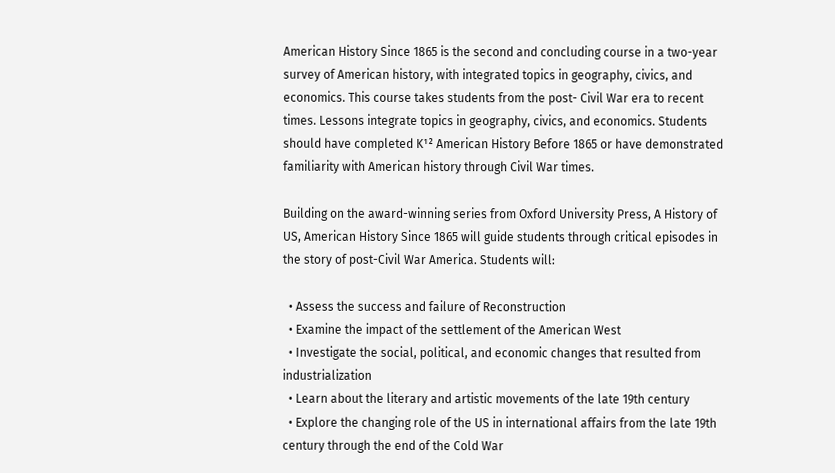American History Since 1865 is the second and concluding course in a two-year survey of American history, with integrated topics in geography, civics, and economics. This course takes students from the post- Civil War era to recent times. Lessons integrate topics in geography, civics, and economics. Students should have completed K¹² American History Before 1865 or have demonstrated familiarity with American history through Civil War times.

Building on the award-winning series from Oxford University Press, A History of US, American History Since 1865 will guide students through critical episodes in the story of post-Civil War America. Students will:

  • Assess the success and failure of Reconstruction
  • Examine the impact of the settlement of the American West
  • Investigate the social, political, and economic changes that resulted from industrialization
  • Learn about the literary and artistic movements of the late 19th century
  • Explore the changing role of the US in international affairs from the late 19th century through the end of the Cold War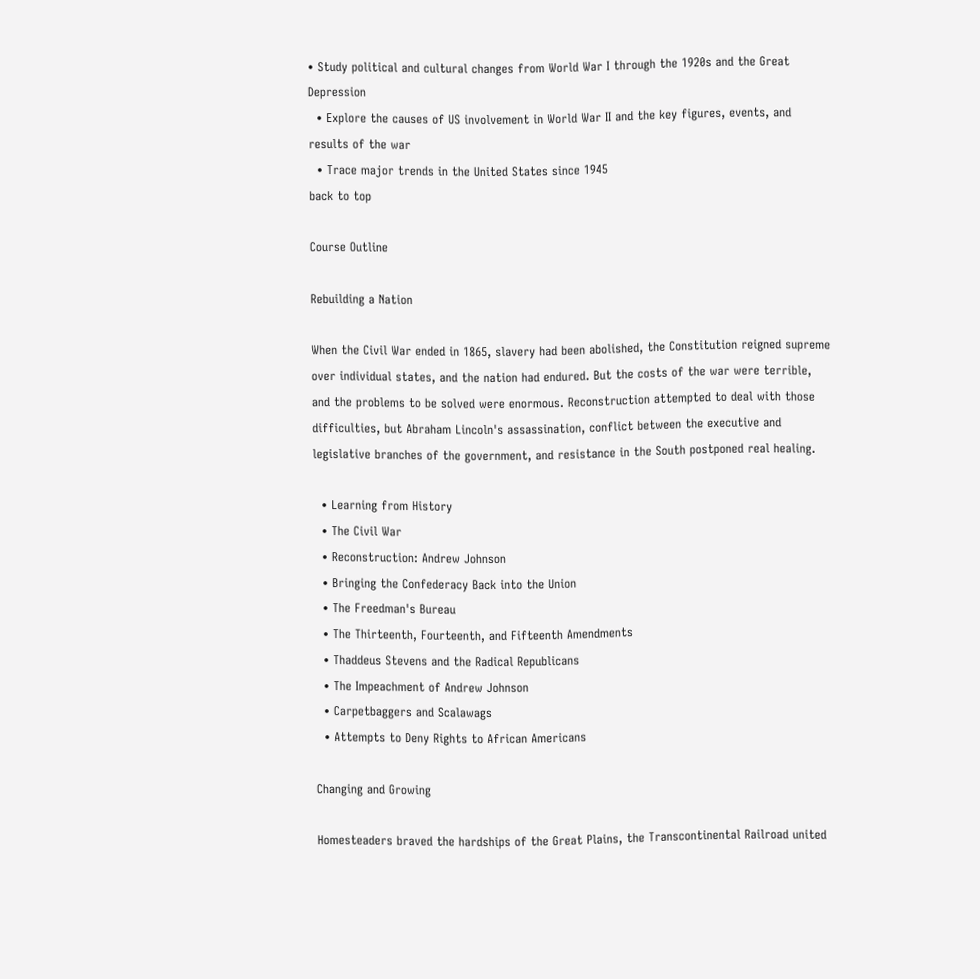• Study political and cultural changes from World War I through the 1920s and the Great Depression
  • Explore the causes of US involvement in World War II and the key figures, events, and results of the war
  • Trace major trends in the United States since 1945
back to top

Course Outline

Rebuilding a Nation

When the Civil War ended in 1865, slavery had been abolished, the Constitution reigned supreme over individual states, and the nation had endured. But the costs of the war were terrible, and the problems to be solved were enormous. Reconstruction attempted to deal with those difficulties, but Abraham Lincoln's assassination, conflict between the executive and legislative branches of the government, and resistance in the South postponed real healing.

  • Learning from History
  • The Civil War
  • Reconstruction: Andrew Johnson
  • Bringing the Confederacy Back into the Union
  • The Freedman's Bureau
  • The Thirteenth, Fourteenth, and Fifteenth Amendments
  • Thaddeus Stevens and the Radical Republicans
  • The Impeachment of Andrew Johnson
  • Carpetbaggers and Scalawags
  • Attempts to Deny Rights to African Americans

Changing and Growing

Homesteaders braved the hardships of the Great Plains, the Transcontinental Railroad united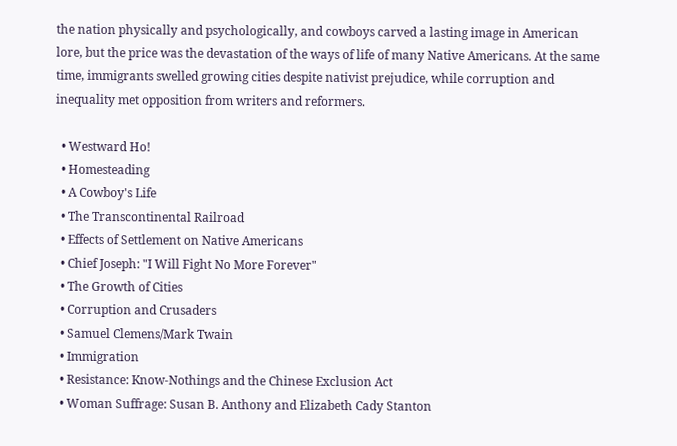the nation physically and psychologically, and cowboys carved a lasting image in American lore, but the price was the devastation of the ways of life of many Native Americans. At the same time, immigrants swelled growing cities despite nativist prejudice, while corruption and inequality met opposition from writers and reformers.

  • Westward Ho!
  • Homesteading
  • A Cowboy's Life
  • The Transcontinental Railroad
  • Effects of Settlement on Native Americans
  • Chief Joseph: "I Will Fight No More Forever"
  • The Growth of Cities
  • Corruption and Crusaders
  • Samuel Clemens/Mark Twain
  • Immigration
  • Resistance: Know-Nothings and the Chinese Exclusion Act
  • Woman Suffrage: Susan B. Anthony and Elizabeth Cady Stanton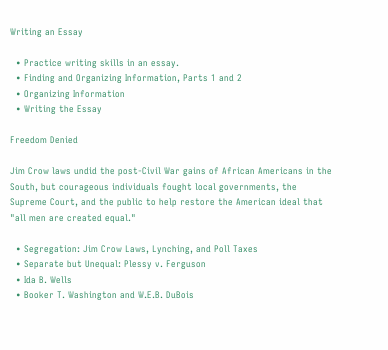Writing an Essay

  • Practice writing skills in an essay.
  • Finding and Organizing Information, Parts 1 and 2
  • Organizing Information
  • Writing the Essay

Freedom Denied

Jim Crow laws undid the post-Civil War gains of African Americans in the South, but courageous individuals fought local governments, the Supreme Court, and the public to help restore the American ideal that "all men are created equal."

  • Segregation: Jim Crow Laws, Lynching, and Poll Taxes
  • Separate but Unequal: Plessy v. Ferguson
  • Ida B. Wells
  • Booker T. Washington and W.E.B. DuBois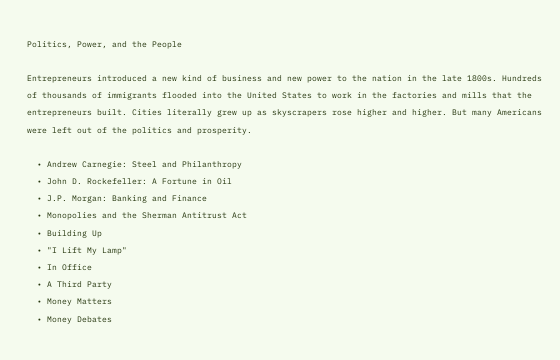Politics, Power, and the People

Entrepreneurs introduced a new kind of business and new power to the nation in the late 1800s. Hundreds of thousands of immigrants flooded into the United States to work in the factories and mills that the entrepreneurs built. Cities literally grew up as skyscrapers rose higher and higher. But many Americans were left out of the politics and prosperity.

  • Andrew Carnegie: Steel and Philanthropy
  • John D. Rockefeller: A Fortune in Oil
  • J.P. Morgan: Banking and Finance
  • Monopolies and the Sherman Antitrust Act
  • Building Up
  • "I Lift My Lamp"
  • In Office
  • A Third Party
  • Money Matters
  • Money Debates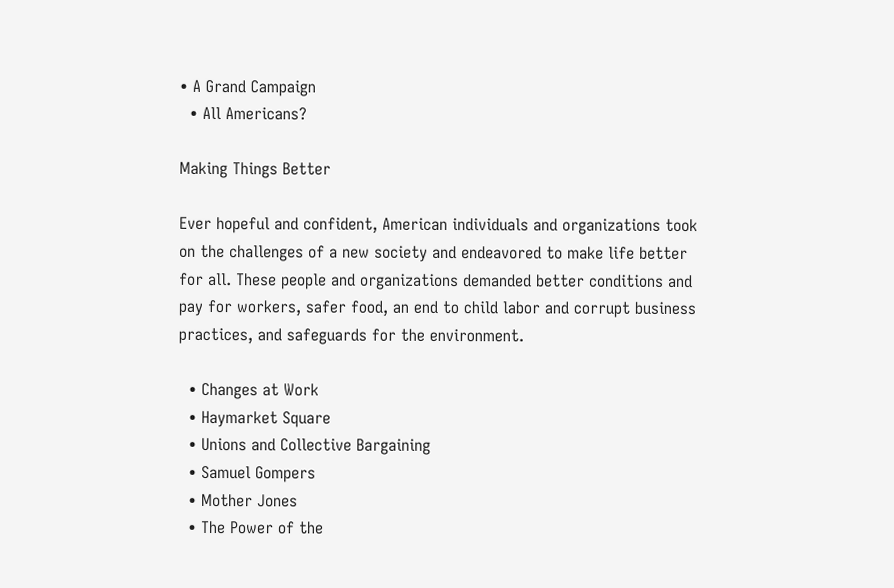• A Grand Campaign
  • All Americans?

Making Things Better

Ever hopeful and confident, American individuals and organizations took on the challenges of a new society and endeavored to make life better for all. These people and organizations demanded better conditions and pay for workers, safer food, an end to child labor and corrupt business practices, and safeguards for the environment.

  • Changes at Work
  • Haymarket Square
  • Unions and Collective Bargaining
  • Samuel Gompers
  • Mother Jones
  • The Power of the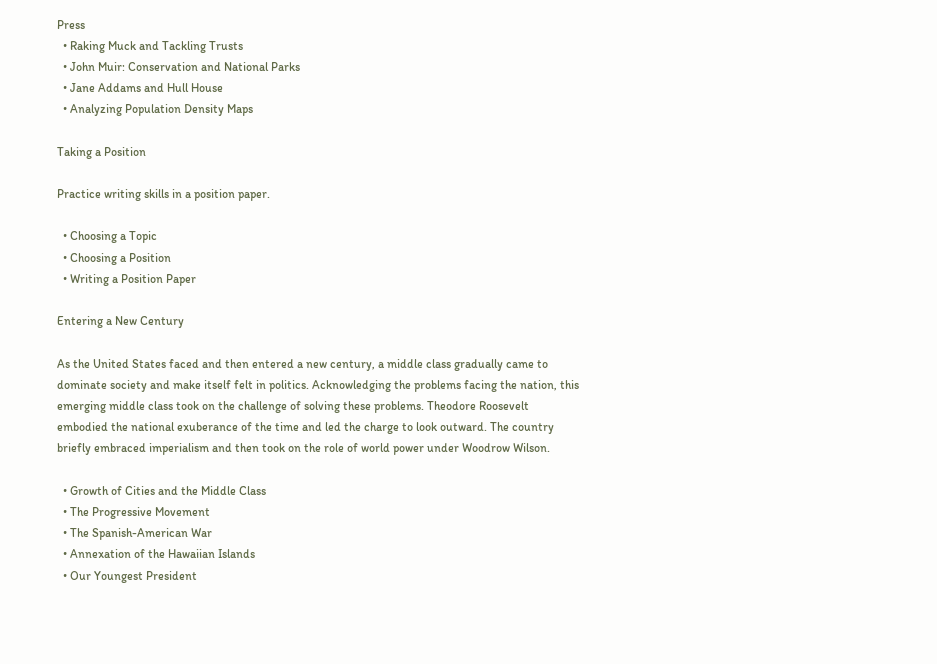Press
  • Raking Muck and Tackling Trusts
  • John Muir: Conservation and National Parks
  • Jane Addams and Hull House
  • Analyzing Population Density Maps

Taking a Position

Practice writing skills in a position paper.

  • Choosing a Topic
  • Choosing a Position
  • Writing a Position Paper

Entering a New Century

As the United States faced and then entered a new century, a middle class gradually came to dominate society and make itself felt in politics. Acknowledging the problems facing the nation, this emerging middle class took on the challenge of solving these problems. Theodore Roosevelt embodied the national exuberance of the time and led the charge to look outward. The country briefly embraced imperialism and then took on the role of world power under Woodrow Wilson.

  • Growth of Cities and the Middle Class
  • The Progressive Movement
  • The Spanish-American War
  • Annexation of the Hawaiian Islands
  • Our Youngest President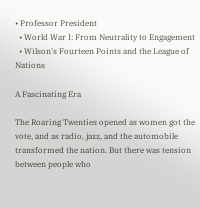• Professor President
  • World War I: From Neutrality to Engagement
  • Wilson's Fourteen Points and the League of Nations

A Fascinating Era

The Roaring Twenties opened as women got the vote, and as radio, jazz, and the automobile transformed the nation. But there was tension between people who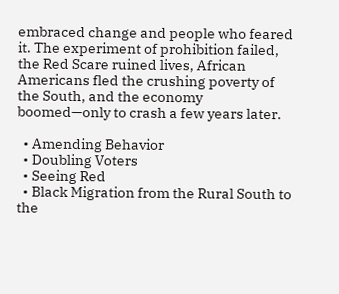embraced change and people who feared it. The experiment of prohibition failed, the Red Scare ruined lives, African Americans fled the crushing poverty of the South, and the economy boomed—only to crash a few years later.

  • Amending Behavior
  • Doubling Voters
  • Seeing Red
  • Black Migration from the Rural South to the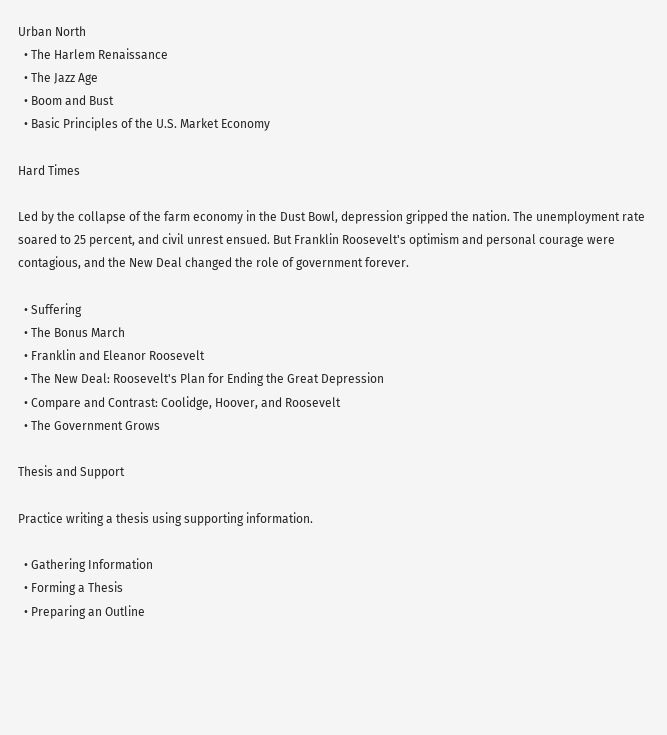Urban North
  • The Harlem Renaissance
  • The Jazz Age
  • Boom and Bust
  • Basic Principles of the U.S. Market Economy

Hard Times

Led by the collapse of the farm economy in the Dust Bowl, depression gripped the nation. The unemployment rate soared to 25 percent, and civil unrest ensued. But Franklin Roosevelt's optimism and personal courage were contagious, and the New Deal changed the role of government forever.

  • Suffering
  • The Bonus March
  • Franklin and Eleanor Roosevelt
  • The New Deal: Roosevelt's Plan for Ending the Great Depression
  • Compare and Contrast: Coolidge, Hoover, and Roosevelt
  • The Government Grows

Thesis and Support

Practice writing a thesis using supporting information.

  • Gathering Information
  • Forming a Thesis
  • Preparing an Outline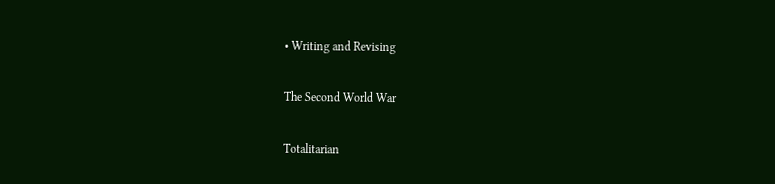• Writing and Revising

The Second World War

Totalitarian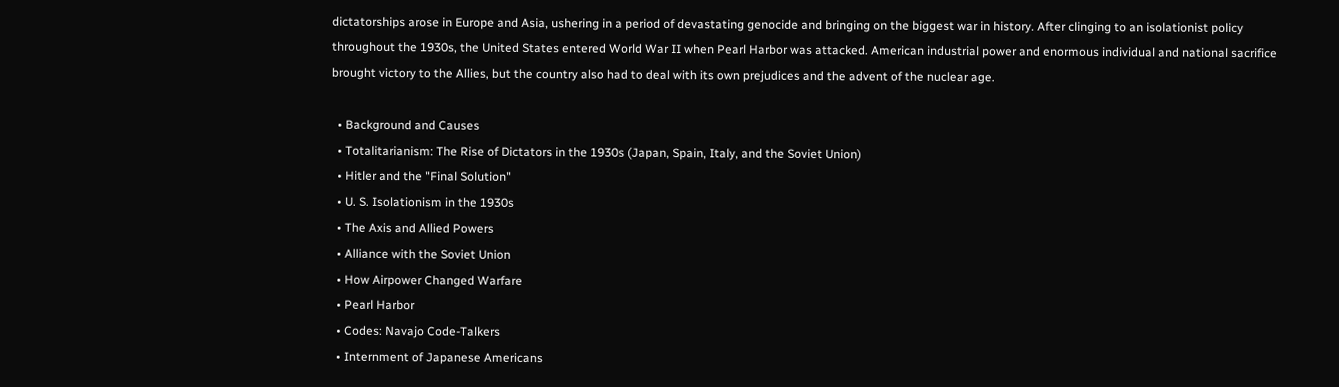dictatorships arose in Europe and Asia, ushering in a period of devastating genocide and bringing on the biggest war in history. After clinging to an isolationist policy throughout the 1930s, the United States entered World War II when Pearl Harbor was attacked. American industrial power and enormous individual and national sacrifice brought victory to the Allies, but the country also had to deal with its own prejudices and the advent of the nuclear age.

  • Background and Causes
  • Totalitarianism: The Rise of Dictators in the 1930s (Japan, Spain, Italy, and the Soviet Union)
  • Hitler and the "Final Solution"
  • U. S. Isolationism in the 1930s
  • The Axis and Allied Powers
  • Alliance with the Soviet Union
  • How Airpower Changed Warfare
  • Pearl Harbor
  • Codes: Navajo Code-Talkers
  • Internment of Japanese Americans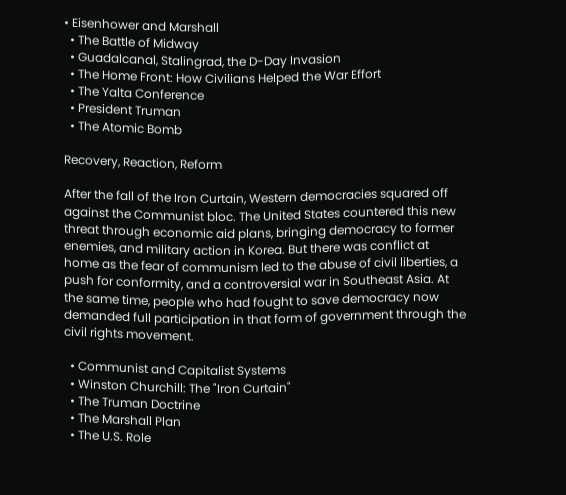• Eisenhower and Marshall
  • The Battle of Midway
  • Guadalcanal, Stalingrad, the D-Day Invasion
  • The Home Front: How Civilians Helped the War Effort
  • The Yalta Conference
  • President Truman
  • The Atomic Bomb

Recovery, Reaction, Reform

After the fall of the Iron Curtain, Western democracies squared off against the Communist bloc. The United States countered this new threat through economic aid plans, bringing democracy to former enemies, and military action in Korea. But there was conflict at home as the fear of communism led to the abuse of civil liberties, a push for conformity, and a controversial war in Southeast Asia. At the same time, people who had fought to save democracy now demanded full participation in that form of government through the civil rights movement.

  • Communist and Capitalist Systems
  • Winston Churchill: The "Iron Curtain"
  • The Truman Doctrine
  • The Marshall Plan
  • The U.S. Role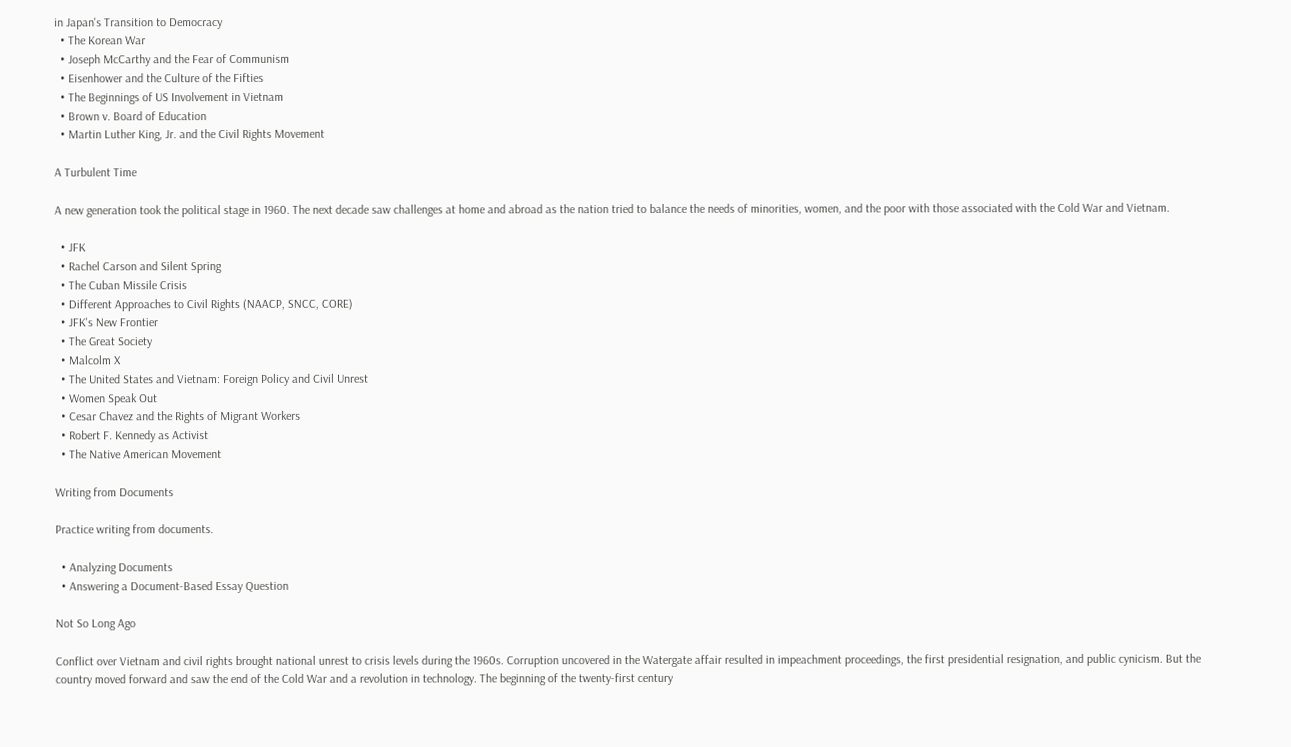in Japan's Transition to Democracy
  • The Korean War
  • Joseph McCarthy and the Fear of Communism
  • Eisenhower and the Culture of the Fifties
  • The Beginnings of US Involvement in Vietnam
  • Brown v. Board of Education
  • Martin Luther King, Jr. and the Civil Rights Movement

A Turbulent Time

A new generation took the political stage in 1960. The next decade saw challenges at home and abroad as the nation tried to balance the needs of minorities, women, and the poor with those associated with the Cold War and Vietnam.

  • JFK
  • Rachel Carson and Silent Spring
  • The Cuban Missile Crisis
  • Different Approaches to Civil Rights (NAACP, SNCC, CORE)
  • JFK's New Frontier
  • The Great Society
  • Malcolm X
  • The United States and Vietnam: Foreign Policy and Civil Unrest
  • Women Speak Out
  • Cesar Chavez and the Rights of Migrant Workers
  • Robert F. Kennedy as Activist
  • The Native American Movement

Writing from Documents

Practice writing from documents.

  • Analyzing Documents
  • Answering a Document-Based Essay Question

Not So Long Ago

Conflict over Vietnam and civil rights brought national unrest to crisis levels during the 1960s. Corruption uncovered in the Watergate affair resulted in impeachment proceedings, the first presidential resignation, and public cynicism. But the country moved forward and saw the end of the Cold War and a revolution in technology. The beginning of the twenty-first century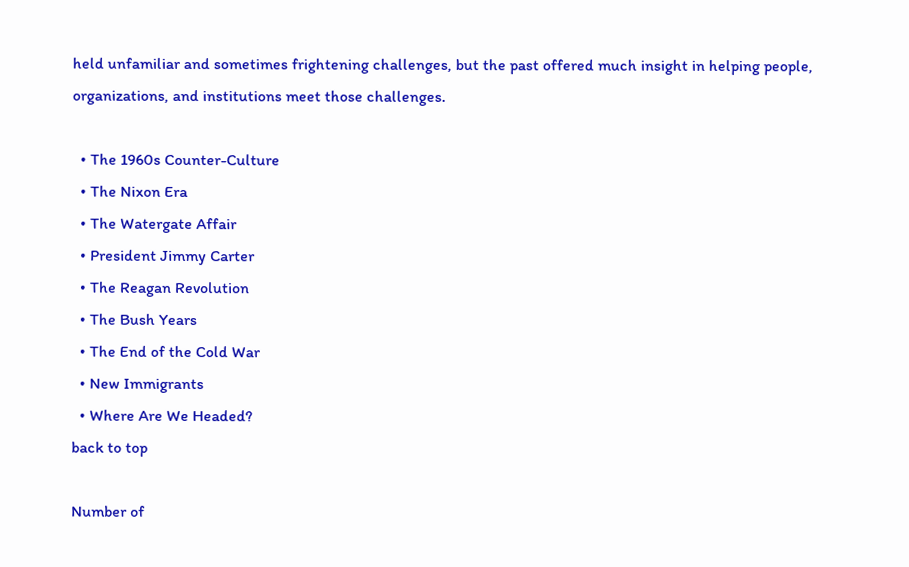held unfamiliar and sometimes frightening challenges, but the past offered much insight in helping people, organizations, and institutions meet those challenges.

  • The 1960s Counter-Culture
  • The Nixon Era
  • The Watergate Affair
  • President Jimmy Carter
  • The Reagan Revolution
  • The Bush Years
  • The End of the Cold War
  • New Immigrants
  • Where Are We Headed?
back to top

Number of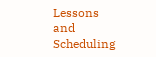Lessons and Scheduling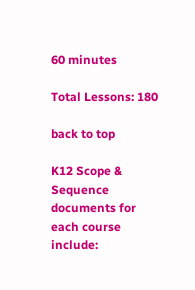60 minutes

Total Lessons: 180

back to top

K12 Scope & Sequence documents for each course include: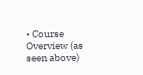• Course Overview (as seen above)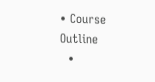• Course Outline
  •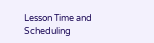Lesson Time and Scheduling